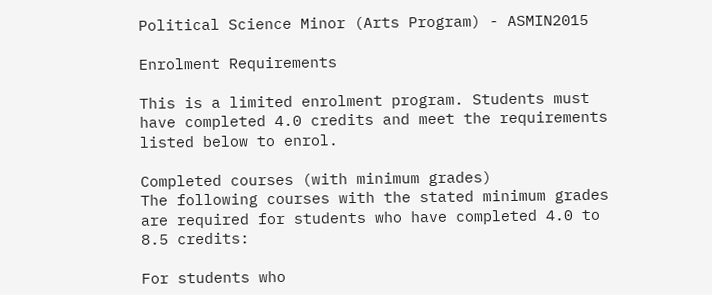Political Science Minor (Arts Program) - ASMIN2015

Enrolment Requirements

This is a limited enrolment program. Students must have completed 4.0 credits and meet the requirements listed below to enrol.

Completed courses (with minimum grades)
The following courses with the stated minimum grades are required for students who have completed 4.0 to 8.5 credits:

For students who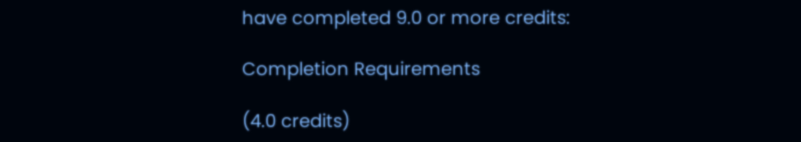have completed 9.0 or more credits:

Completion Requirements

(4.0 credits)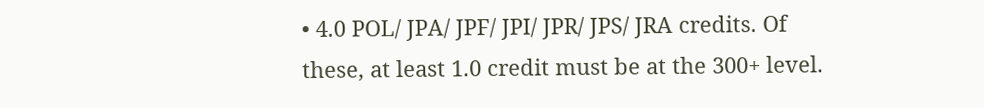• 4.0 POL/ JPA/ JPF/ JPI/ JPR/ JPS/ JRA credits. Of these, at least 1.0 credit must be at the 300+ level.